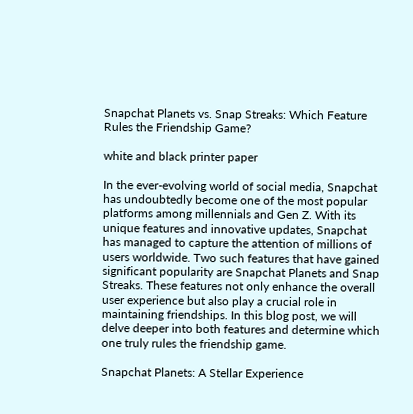Snapchat Planets vs. Snap Streaks: Which Feature Rules the Friendship Game?

white and black printer paper

In the ever-evolving world of social media, Snapchat has undoubtedly become one of the most popular platforms among millennials and Gen Z. With its unique features and innovative updates, Snapchat has managed to capture the attention of millions of users worldwide. Two such features that have gained significant popularity are Snapchat Planets and Snap Streaks. These features not only enhance the overall user experience but also play a crucial role in maintaining friendships. In this blog post, we will delve deeper into both features and determine which one truly rules the friendship game.

Snapchat Planets: A Stellar Experience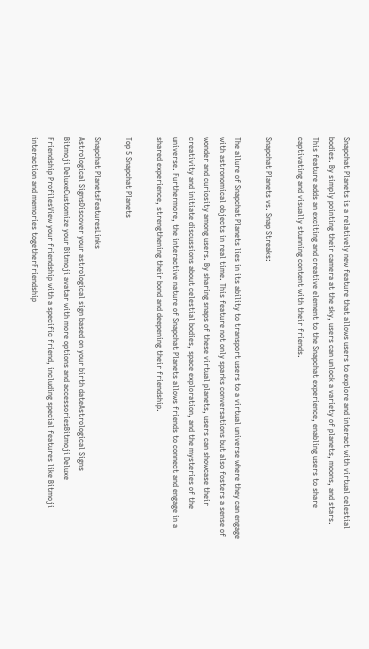Snapchat Planets is a relatively new feature that allows users to explore and interact with virtual celestial bodies. By simply pointing their camera at the sky, users can unlock a variety of planets, moons, and stars. This feature adds an exciting and creative element to the Snapchat experience, enabling users to share captivating and visually stunning content with their friends.

Snapchat Planets vs. Snap Streaks:

The allure of Snapchat Planets lies in its ability to transport users to a virtual universe where they can engage with astronomical objects in real time. This feature not only sparks conversations but also fosters a sense of wonder and curiosity among users. By sharing snaps of these virtual planets, users can showcase their creativity and initiate discussions about celestial bodies, space exploration, and the mysteries of the universe. Furthermore, the interactive nature of Snapchat Planets allows friends to connect and engage in a shared experience, strengthening their bond and deepening their friendship.

Top 5 Snapchat Planets

Snapchat PlanetsFeaturesLinks
Astrological SignsDiscover your astrological sign based on your birth dateAstrological Signs
Bitmoji DeluxeCustomize your Bitmoji avatar with more options and accessoriesBitmoji Deluxe
Friendship ProfilesView your friendship with a specific friend, including special features like Bitmoji interaction and memories togetherFriendship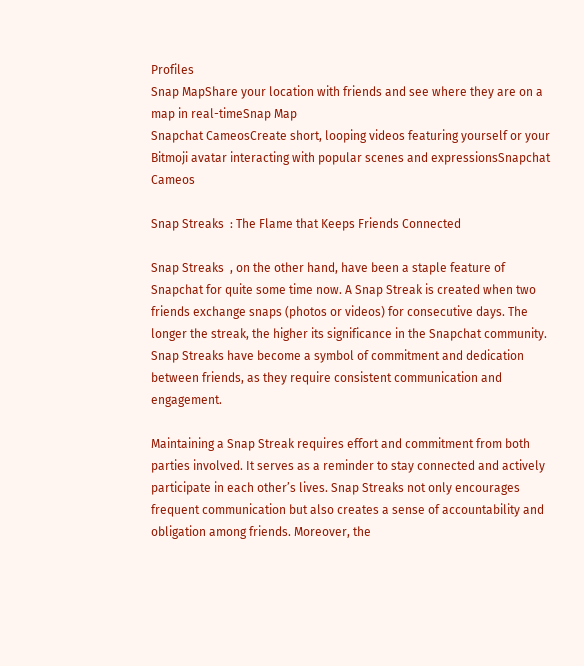Profiles
Snap MapShare your location with friends and see where they are on a map in real-timeSnap Map
Snapchat CameosCreate short, looping videos featuring yourself or your Bitmoji avatar interacting with popular scenes and expressionsSnapchat Cameos

Snap Streaks  : The Flame that Keeps Friends Connected

Snap Streaks  , on the other hand, have been a staple feature of Snapchat for quite some time now. A Snap Streak is created when two friends exchange snaps (photos or videos) for consecutive days. The longer the streak, the higher its significance in the Snapchat community. Snap Streaks have become a symbol of commitment and dedication between friends, as they require consistent communication and engagement.

Maintaining a Snap Streak requires effort and commitment from both parties involved. It serves as a reminder to stay connected and actively participate in each other’s lives. Snap Streaks not only encourages frequent communication but also creates a sense of accountability and obligation among friends. Moreover, the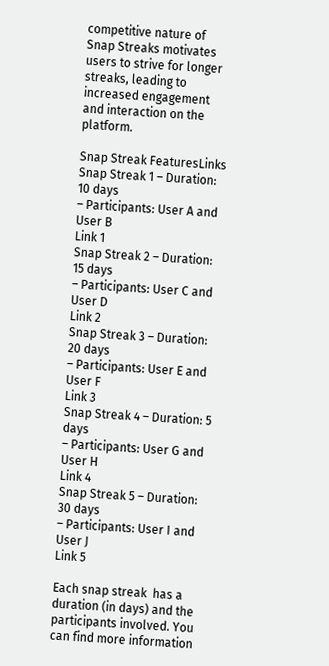competitive nature of Snap Streaks motivates users to strive for longer streaks, leading to increased engagement and interaction on the platform.

Snap Streak FeaturesLinks
Snap Streak 1 – Duration: 10 days
– Participants: User A and User B
Link 1
Snap Streak 2 – Duration: 15 days
– Participants: User C and User D
Link 2
Snap Streak 3 – Duration: 20 days
– Participants: User E and User F
Link 3
Snap Streak 4 – Duration: 5 days
– Participants: User G and User H
Link 4
Snap Streak 5 – Duration: 30 days
– Participants: User I and User J
Link 5

Each snap streak  has a duration (in days) and the participants involved. You can find more information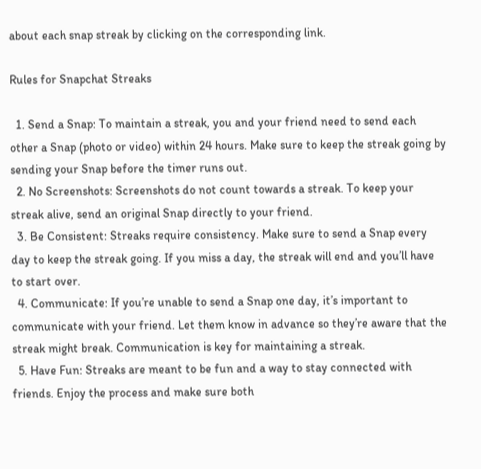about each snap streak by clicking on the corresponding link.

Rules for Snapchat Streaks

  1. Send a Snap: To maintain a streak, you and your friend need to send each other a Snap (photo or video) within 24 hours. Make sure to keep the streak going by sending your Snap before the timer runs out.
  2. No Screenshots: Screenshots do not count towards a streak. To keep your streak alive, send an original Snap directly to your friend.
  3. Be Consistent: Streaks require consistency. Make sure to send a Snap every day to keep the streak going. If you miss a day, the streak will end and you’ll have to start over.
  4. Communicate: If you’re unable to send a Snap one day, it’s important to communicate with your friend. Let them know in advance so they’re aware that the streak might break. Communication is key for maintaining a streak.
  5. Have Fun: Streaks are meant to be fun and a way to stay connected with friends. Enjoy the process and make sure both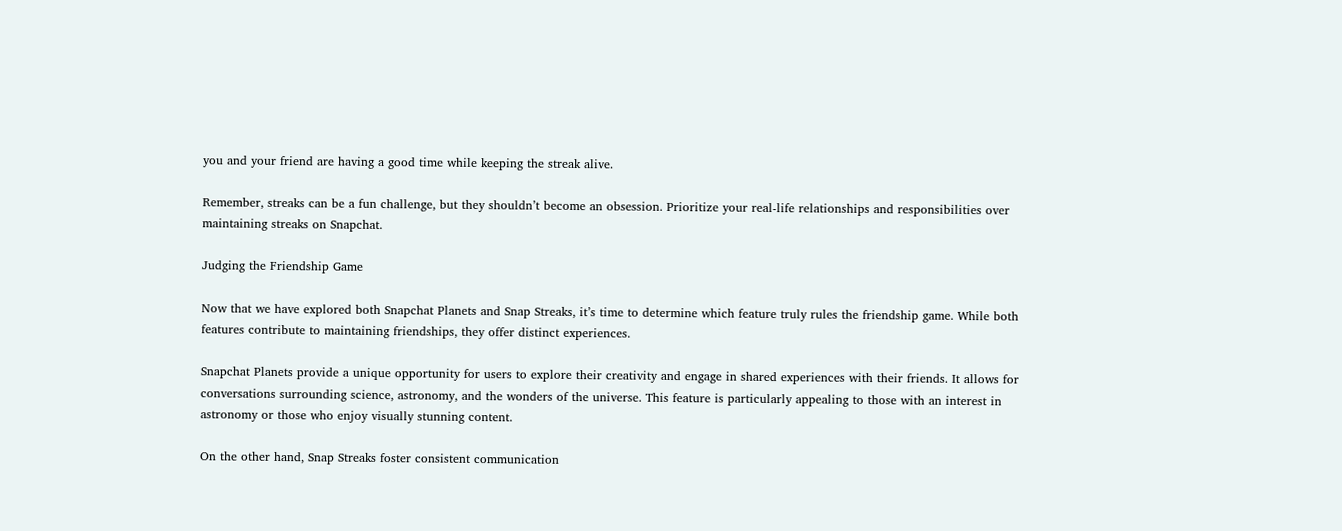you and your friend are having a good time while keeping the streak alive.

Remember, streaks can be a fun challenge, but they shouldn’t become an obsession. Prioritize your real-life relationships and responsibilities over maintaining streaks on Snapchat.

Judging the Friendship Game

Now that we have explored both Snapchat Planets and Snap Streaks, it’s time to determine which feature truly rules the friendship game. While both features contribute to maintaining friendships, they offer distinct experiences.

Snapchat Planets provide a unique opportunity for users to explore their creativity and engage in shared experiences with their friends. It allows for conversations surrounding science, astronomy, and the wonders of the universe. This feature is particularly appealing to those with an interest in astronomy or those who enjoy visually stunning content.

On the other hand, Snap Streaks foster consistent communication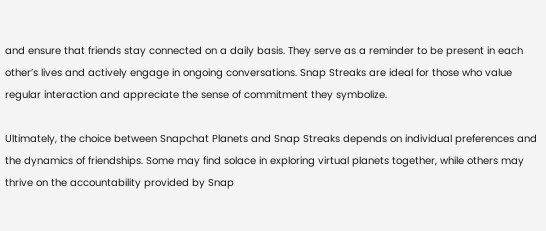and ensure that friends stay connected on a daily basis. They serve as a reminder to be present in each other’s lives and actively engage in ongoing conversations. Snap Streaks are ideal for those who value regular interaction and appreciate the sense of commitment they symbolize.

Ultimately, the choice between Snapchat Planets and Snap Streaks depends on individual preferences and the dynamics of friendships. Some may find solace in exploring virtual planets together, while others may thrive on the accountability provided by Snap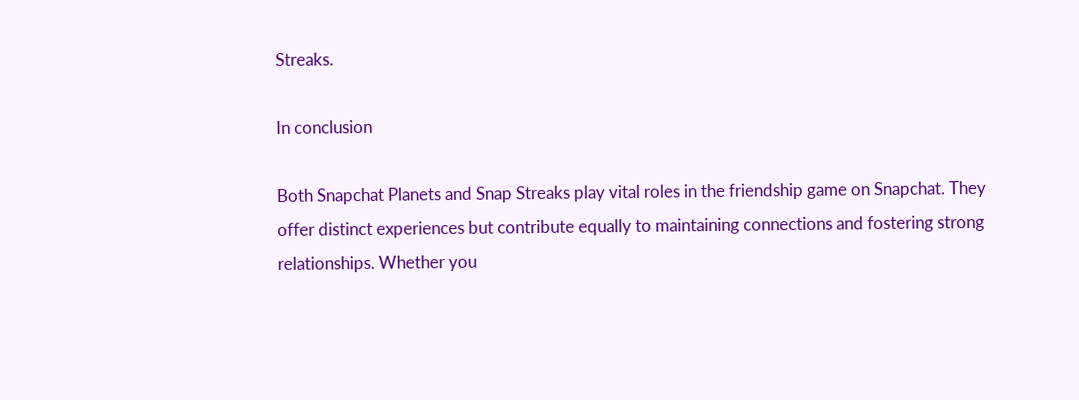Streaks.

In conclusion

Both Snapchat Planets and Snap Streaks play vital roles in the friendship game on Snapchat. They offer distinct experiences but contribute equally to maintaining connections and fostering strong relationships. Whether you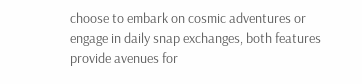choose to embark on cosmic adventures or engage in daily snap exchanges, both features provide avenues for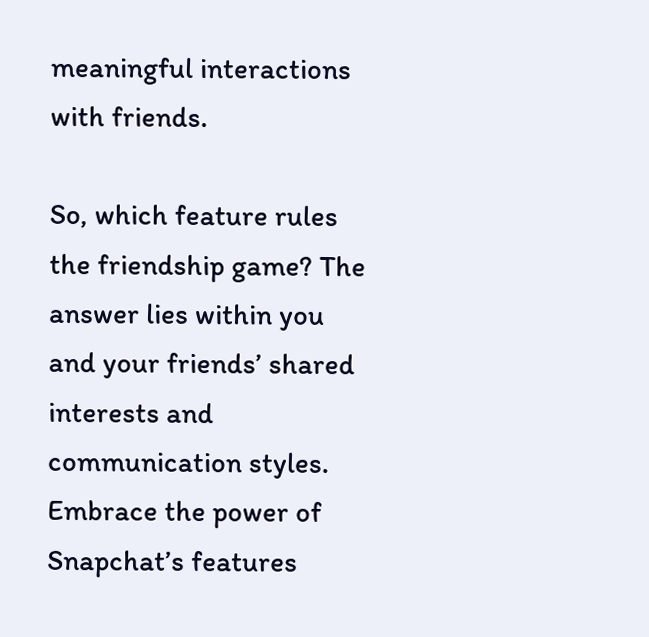meaningful interactions with friends.

So, which feature rules the friendship game? The answer lies within you and your friends’ shared interests and communication styles. Embrace the power of Snapchat’s features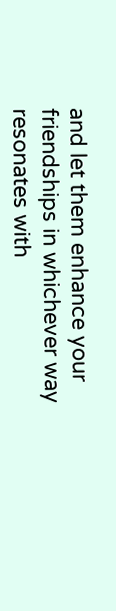and let them enhance your friendships in whichever way resonates with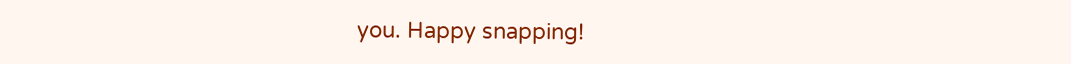you. Happy snapping!